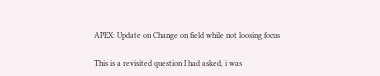APEX: Update on Change on field while not loosing focus

This is a revisited question I had asked, i was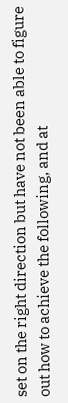set on the right direction but have not been able to figure out how to achieve the following, and at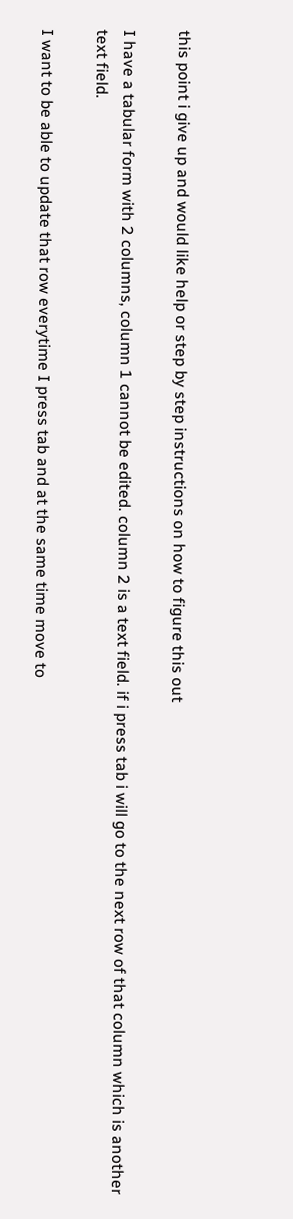this point i give up and would like help or step by step instructions on how to figure this out

I have a tabular form with 2 columns, column 1 cannot be edited. column 2 is a text field. if i press tab i will go to the next row of that column which is another text field.

I want to be able to update that row everytime I press tab and at the same time move to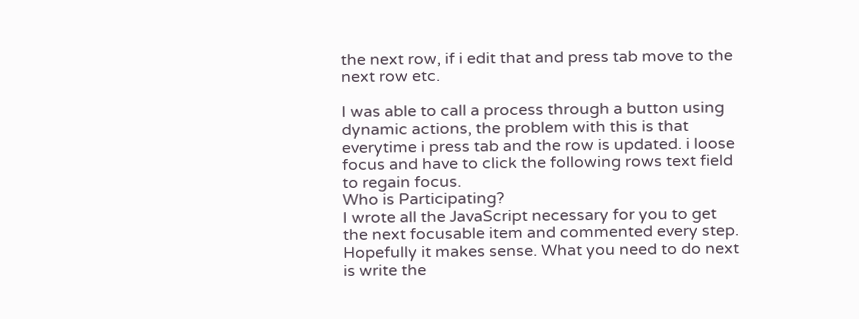the next row, if i edit that and press tab move to the next row etc.

I was able to call a process through a button using dynamic actions, the problem with this is that everytime i press tab and the row is updated. i loose focus and have to click the following rows text field to regain focus.
Who is Participating?
I wrote all the JavaScript necessary for you to get the next focusable item and commented every step. Hopefully it makes sense. What you need to do next is write the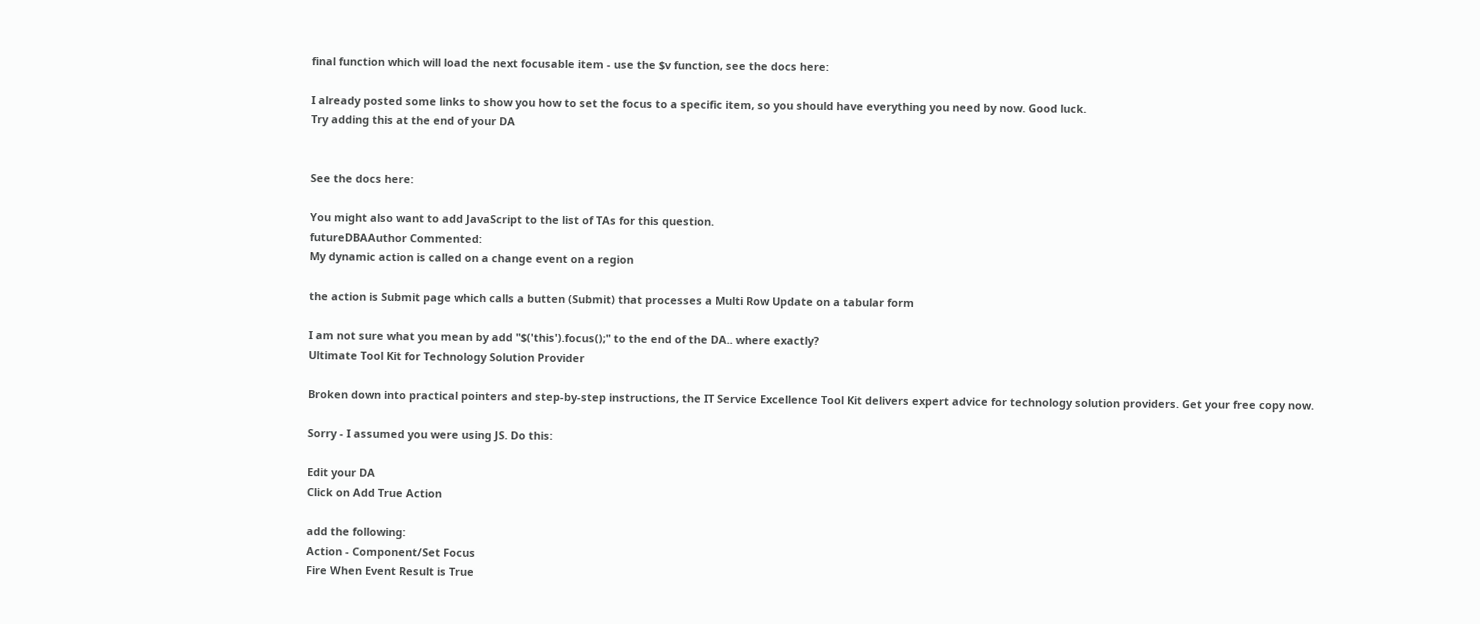final function which will load the next focusable item - use the $v function, see the docs here:

I already posted some links to show you how to set the focus to a specific item, so you should have everything you need by now. Good luck.
Try adding this at the end of your DA


See the docs here:

You might also want to add JavaScript to the list of TAs for this question.
futureDBAAuthor Commented:
My dynamic action is called on a change event on a region

the action is Submit page which calls a butten (Submit) that processes a Multi Row Update on a tabular form

I am not sure what you mean by add "$('this').focus();" to the end of the DA.. where exactly?
Ultimate Tool Kit for Technology Solution Provider

Broken down into practical pointers and step-by-step instructions, the IT Service Excellence Tool Kit delivers expert advice for technology solution providers. Get your free copy now.

Sorry - I assumed you were using JS. Do this:

Edit your DA
Click on Add True Action

add the following:
Action - Component/Set Focus
Fire When Event Result is True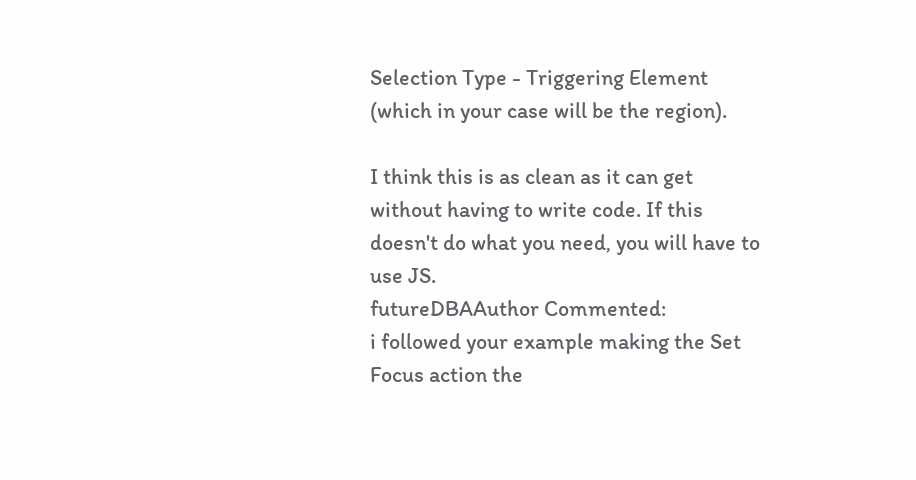Selection Type - Triggering Element (which in your case will be the region).

I think this is as clean as it can get without having to write code. If this doesn't do what you need, you will have to use JS.
futureDBAAuthor Commented:
i followed your example making the Set Focus action the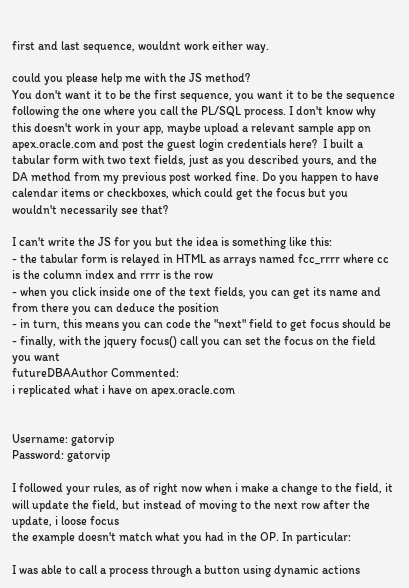first and last sequence, wouldnt work either way.

could you please help me with the JS method?
You don't want it to be the first sequence, you want it to be the sequence following the one where you call the PL/SQL process. I don't know why this doesn't work in your app, maybe upload a relevant sample app on apex.oracle.com and post the guest login credentials here?  I built a tabular form with two text fields, just as you described yours, and the DA method from my previous post worked fine. Do you happen to have calendar items or checkboxes, which could get the focus but you wouldn't necessarily see that?

I can't write the JS for you but the idea is something like this:
- the tabular form is relayed in HTML as arrays named fcc_rrrr where cc is the column index and rrrr is the row
- when you click inside one of the text fields, you can get its name and from there you can deduce the position
- in turn, this means you can code the "next" field to get focus should be
- finally, with the jquery focus() call you can set the focus on the field you want
futureDBAAuthor Commented:
i replicated what i have on apex.oracle.com


Username: gatorvip
Password: gatorvip

I followed your rules, as of right now when i make a change to the field, it will update the field, but instead of moving to the next row after the update, i loose focus
the example doesn't match what you had in the OP. In particular:

I was able to call a process through a button using dynamic actions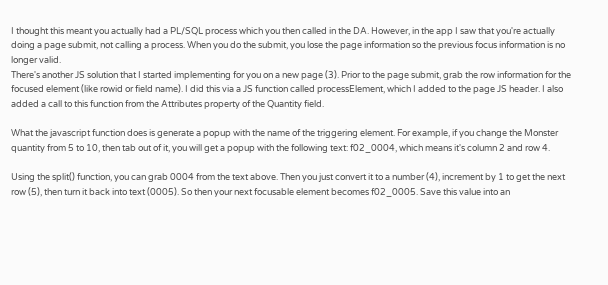I thought this meant you actually had a PL/SQL process which you then called in the DA. However, in the app I saw that you're actually doing a page submit, not calling a process. When you do the submit, you lose the page information so the previous focus information is no longer valid.
There's another JS solution that I started implementing for you on a new page (3). Prior to the page submit, grab the row information for the focused element (like rowid or field name). I did this via a JS function called processElement, which I added to the page JS header. I also added a call to this function from the Attributes property of the Quantity field.

What the javascript function does is generate a popup with the name of the triggering element. For example, if you change the Monster quantity from 5 to 10, then tab out of it, you will get a popup with the following text: f02_0004, which means it's column 2 and row 4.

Using the split() function, you can grab 0004 from the text above. Then you just convert it to a number (4), increment by 1 to get the next row (5), then turn it back into text (0005). So then your next focusable element becomes f02_0005. Save this value into an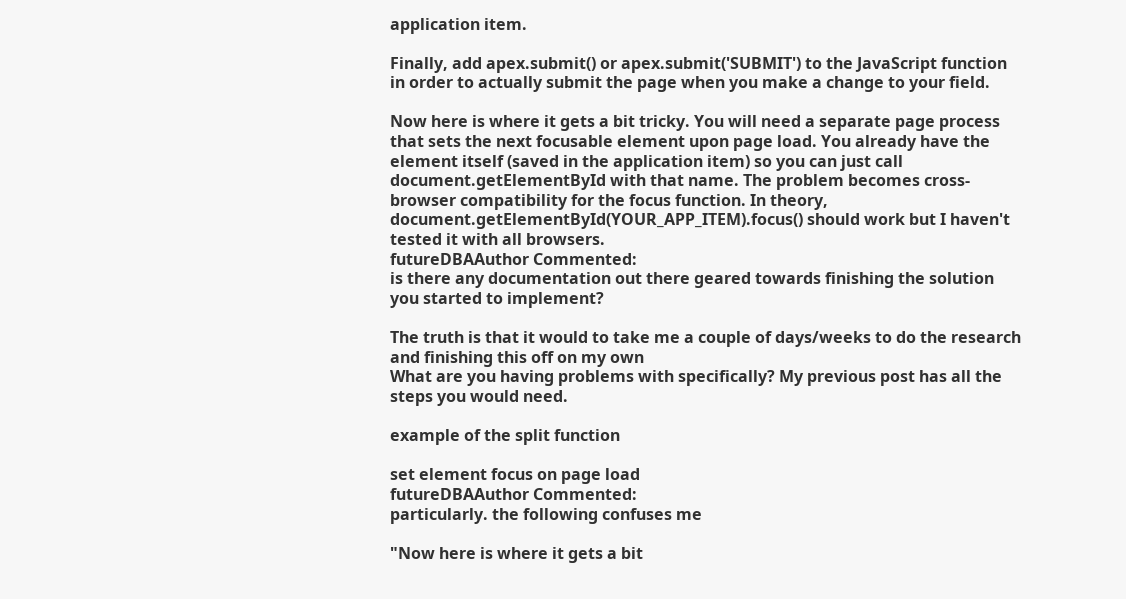application item.

Finally, add apex.submit() or apex.submit('SUBMIT') to the JavaScript function in order to actually submit the page when you make a change to your field.

Now here is where it gets a bit tricky. You will need a separate page process that sets the next focusable element upon page load. You already have the element itself (saved in the application item) so you can just call document.getElementById with that name. The problem becomes cross-browser compatibility for the focus function. In theory,  document.getElementById(YOUR_APP_ITEM).focus() should work but I haven't tested it with all browsers.
futureDBAAuthor Commented:
is there any documentation out there geared towards finishing the solution you started to implement?

The truth is that it would to take me a couple of days/weeks to do the research and finishing this off on my own
What are you having problems with specifically? My previous post has all the steps you would need.

example of the split function

set element focus on page load
futureDBAAuthor Commented:
particularly. the following confuses me

"Now here is where it gets a bit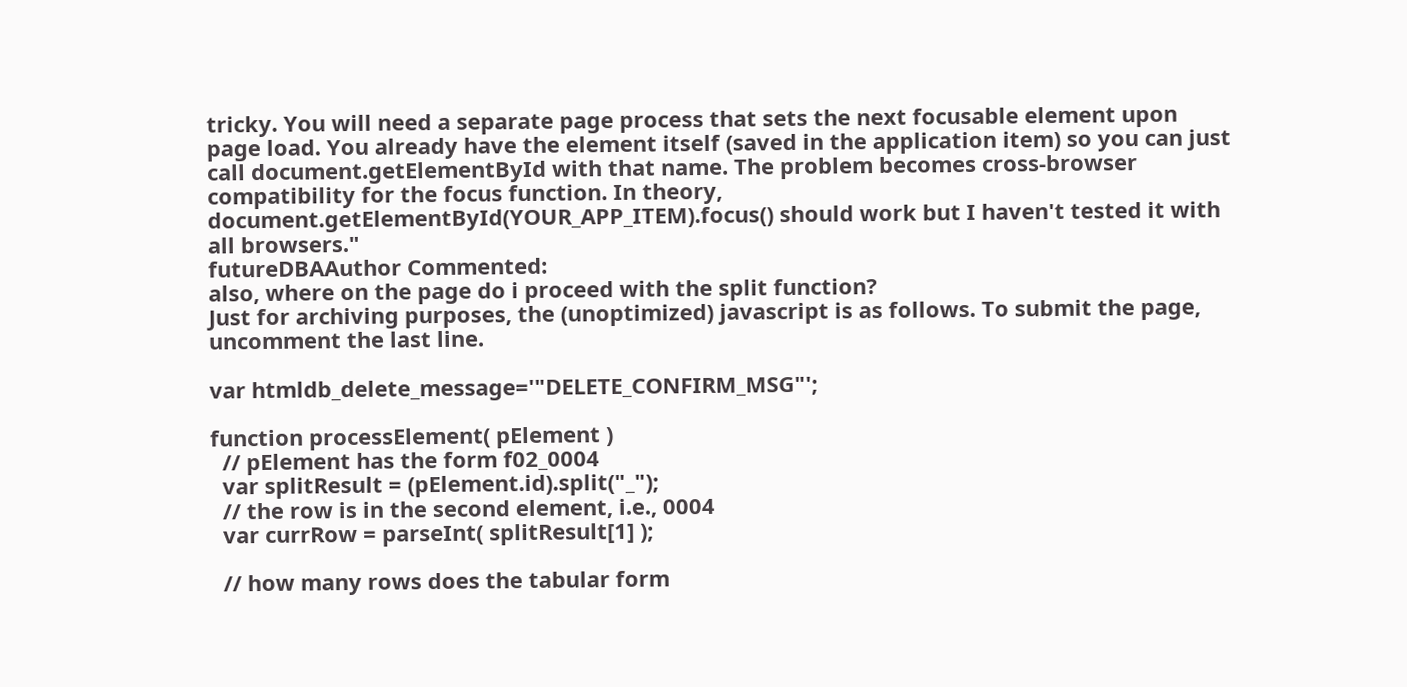tricky. You will need a separate page process that sets the next focusable element upon page load. You already have the element itself (saved in the application item) so you can just call document.getElementById with that name. The problem becomes cross-browser compatibility for the focus function. In theory,  document.getElementById(YOUR_APP_ITEM).focus() should work but I haven't tested it with all browsers."
futureDBAAuthor Commented:
also, where on the page do i proceed with the split function?
Just for archiving purposes, the (unoptimized) javascript is as follows. To submit the page, uncomment the last line.

var htmldb_delete_message='"DELETE_CONFIRM_MSG"';

function processElement( pElement )
  // pElement has the form f02_0004
  var splitResult = (pElement.id).split("_");
  // the row is in the second element, i.e., 0004
  var currRow = parseInt( splitResult[1] );

  // how many rows does the tabular form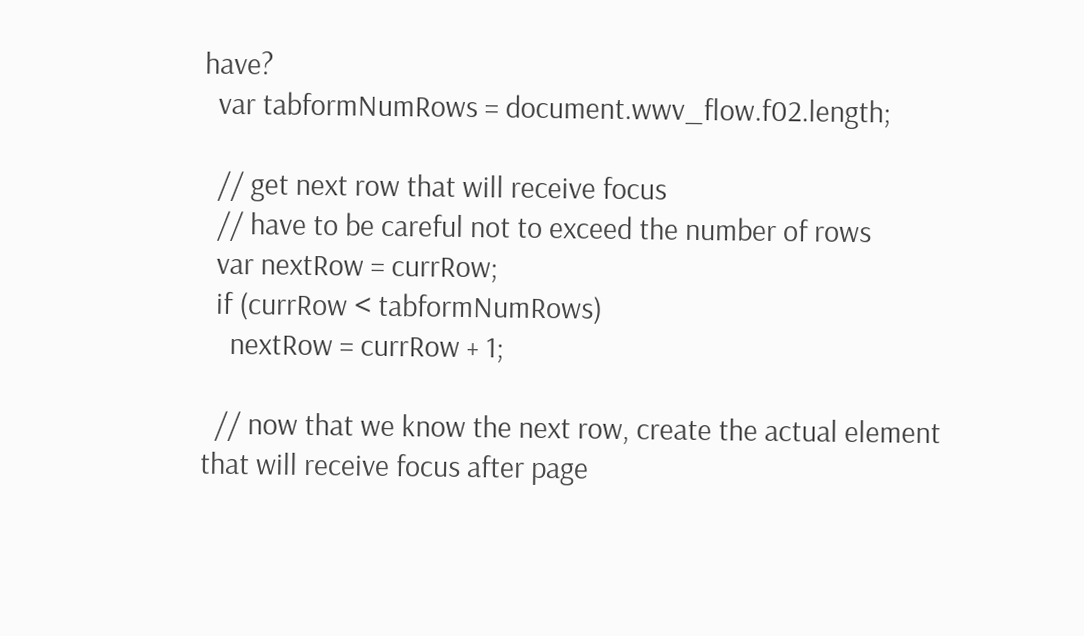have?
  var tabformNumRows = document.wwv_flow.f02.length;

  // get next row that will receive focus
  // have to be careful not to exceed the number of rows
  var nextRow = currRow;
  if (currRow < tabformNumRows)
    nextRow = currRow + 1;

  // now that we know the next row, create the actual element that will receive focus after page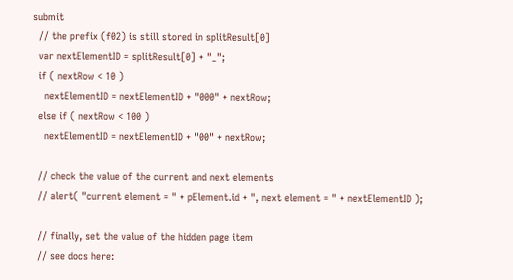submit
  // the prefix (f02) is still stored in splitResult[0]
  var nextElementID = splitResult[0] + "_";
  if ( nextRow < 10 )
    nextElementID = nextElementID + "000" + nextRow;
  else if ( nextRow < 100 )
    nextElementID = nextElementID + "00" + nextRow;

  // check the value of the current and next elements
  // alert( "current element = " + pElement.id + ", next element = " + nextElementID );

  // finally, set the value of the hidden page item
  // see docs here: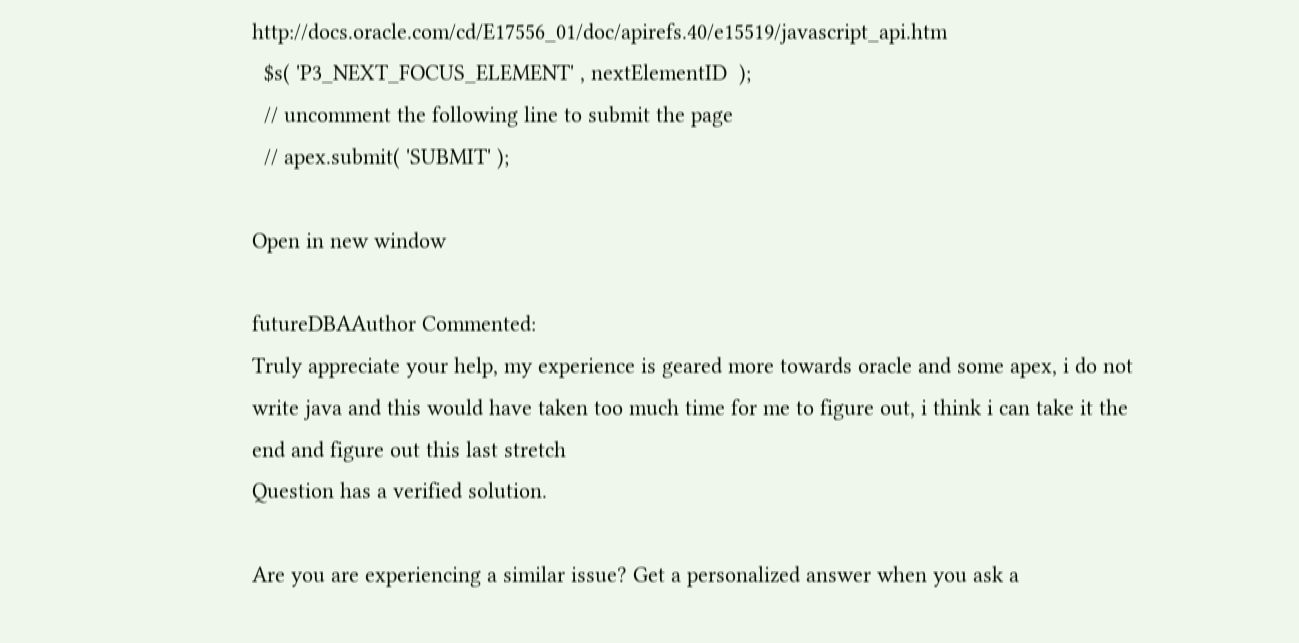http://docs.oracle.com/cd/E17556_01/doc/apirefs.40/e15519/javascript_api.htm
  $s( 'P3_NEXT_FOCUS_ELEMENT' , nextElementID  );
  // uncomment the following line to submit the page
  // apex.submit( 'SUBMIT' );

Open in new window

futureDBAAuthor Commented:
Truly appreciate your help, my experience is geared more towards oracle and some apex, i do not write java and this would have taken too much time for me to figure out, i think i can take it the end and figure out this last stretch
Question has a verified solution.

Are you are experiencing a similar issue? Get a personalized answer when you ask a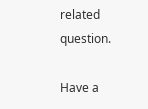related question.

Have a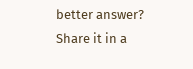better answer? Share it in a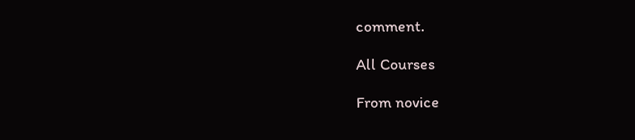comment.

All Courses

From novice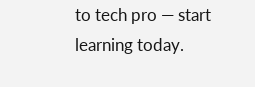to tech pro — start learning today.